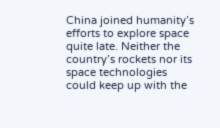China joined humanity’s efforts to explore space quite late. Neither the country’s rockets nor its space technologies could keep up with the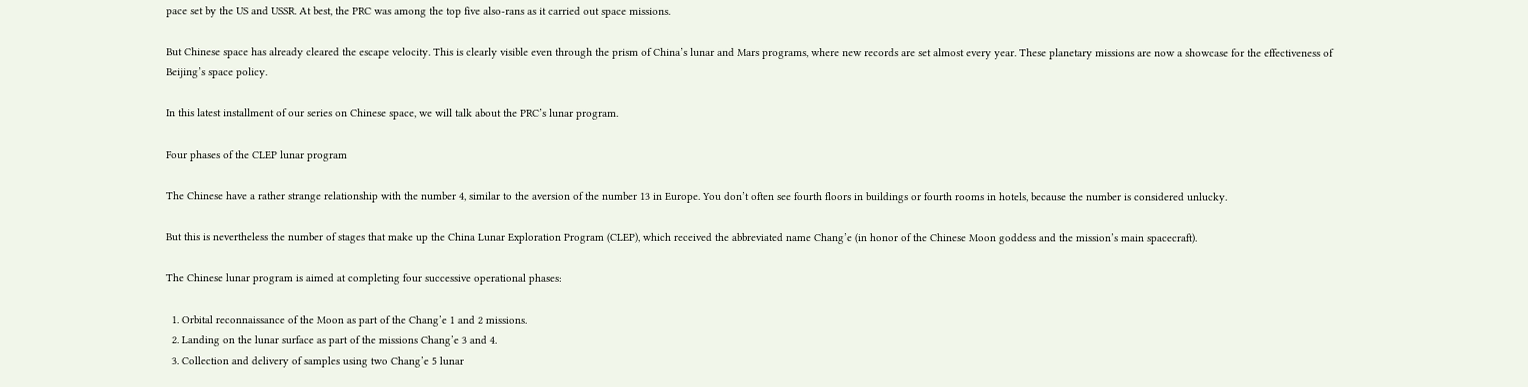pace set by the US and USSR. At best, the PRC was among the top five also-rans as it carried out space missions.

But Chinese space has already cleared the escape velocity. This is clearly visible even through the prism of China’s lunar and Mars programs, where new records are set almost every year. These planetary missions are now a showcase for the effectiveness of Beijing’s space policy.

In this latest installment of our series on Chinese space, we will talk about the PRC’s lunar program.

Four phases of the CLEP lunar program

The Chinese have a rather strange relationship with the number 4, similar to the aversion of the number 13 in Europe. You don’t often see fourth floors in buildings or fourth rooms in hotels, because the number is considered unlucky.

But this is nevertheless the number of stages that make up the China Lunar Exploration Program (CLEP), which received the abbreviated name Chang’e (in honor of the Chinese Moon goddess and the mission’s main spacecraft).

The Chinese lunar program is aimed at completing four successive operational phases:

  1. Orbital reconnaissance of the Moon as part of the Chang’e 1 and 2 missions.
  2. Landing on the lunar surface as part of the missions Chang’e 3 and 4.
  3. Collection and delivery of samples using two Chang’e 5 lunar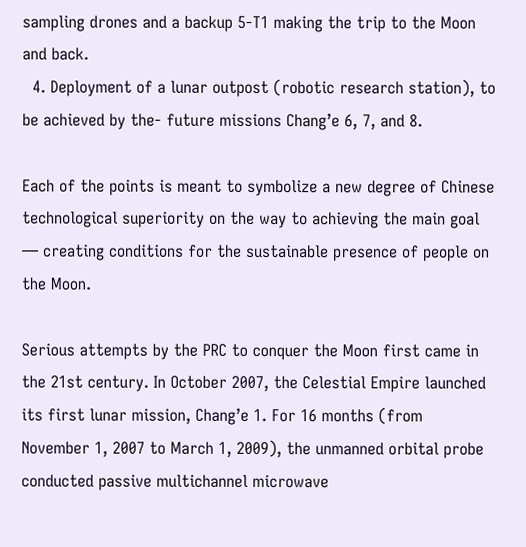sampling drones and a backup 5-T1 making the trip to the Moon and back.
  4. Deployment of a lunar outpost (robotic research station), to be achieved by the- future missions Chang’e 6, 7, and 8.

Each of the points is meant to symbolize a new degree of Chinese technological superiority on the way to achieving the main goal — creating conditions for the sustainable presence of people on the Moon.

Serious attempts by the PRC to conquer the Moon first came in the 21st century. In October 2007, the Celestial Empire launched its first lunar mission, Chang’e 1. For 16 months (from November 1, 2007 to March 1, 2009), the unmanned orbital probe conducted passive multichannel microwave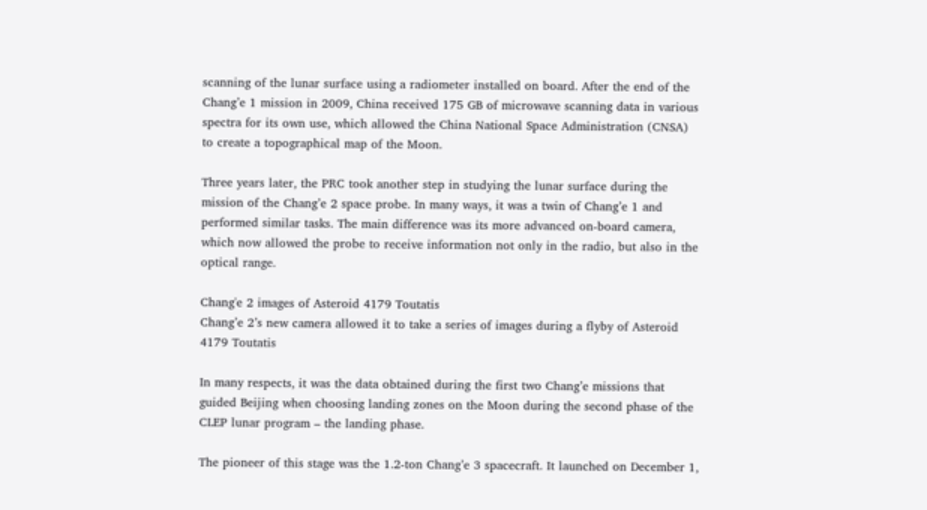scanning of the lunar surface using a radiometer installed on board. After the end of the Chang’e 1 mission in 2009, China received 175 GB of microwave scanning data in various spectra for its own use, which allowed the China National Space Administration (CNSA) to create a topographical map of the Moon.

Three years later, the PRC took another step in studying the lunar surface during the mission of the Chang’e 2 space probe. In many ways, it was a twin of Chang’e 1 and performed similar tasks. The main difference was its more advanced on-board camera, which now allowed the probe to receive information not only in the radio, but also in the optical range.

Chang'e 2 images of Asteroid 4179 Toutatis
Chang’e 2’s new camera allowed it to take a series of images during a flyby of Asteroid 4179 Toutatis

In many respects, it was the data obtained during the first two Chang’e missions that guided Beijing when choosing landing zones on the Moon during the second phase of the CLEP lunar program – the landing phase.

The pioneer of this stage was the 1.2-ton Chang’e 3 spacecraft. It launched on December 1,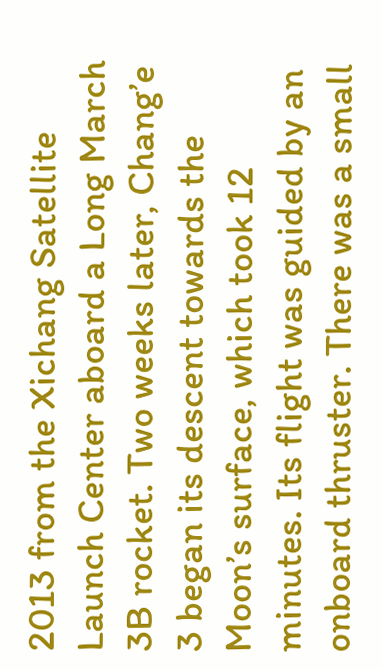2013 from the Xichang Satellite Launch Center aboard a Long March 3B rocket. Two weeks later, Chang’e 3 began its descent towards the Moon’s surface, which took 12 minutes. Its flight was guided by an onboard thruster. There was a small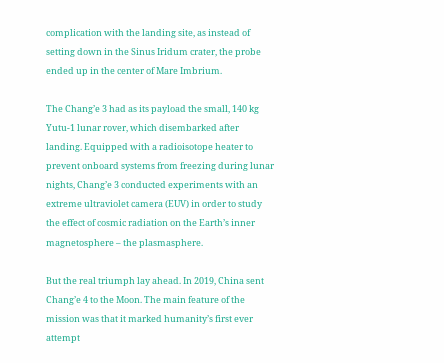complication with the landing site, as instead of setting down in the Sinus Iridum crater, the probe ended up in the center of Mare Imbrium.

The Chang’e 3 had as its payload the small, 140 kg Yutu-1 lunar rover, which disembarked after landing. Equipped with a radioisotope heater to prevent onboard systems from freezing during lunar nights, Chang’e 3 conducted experiments with an extreme ultraviolet camera (EUV) in order to study the effect of cosmic radiation on the Earth’s inner magnetosphere – the plasmasphere.

But the real triumph lay ahead. In 2019, China sent Chang’e 4 to the Moon. The main feature of the mission was that it marked humanity’s first ever attempt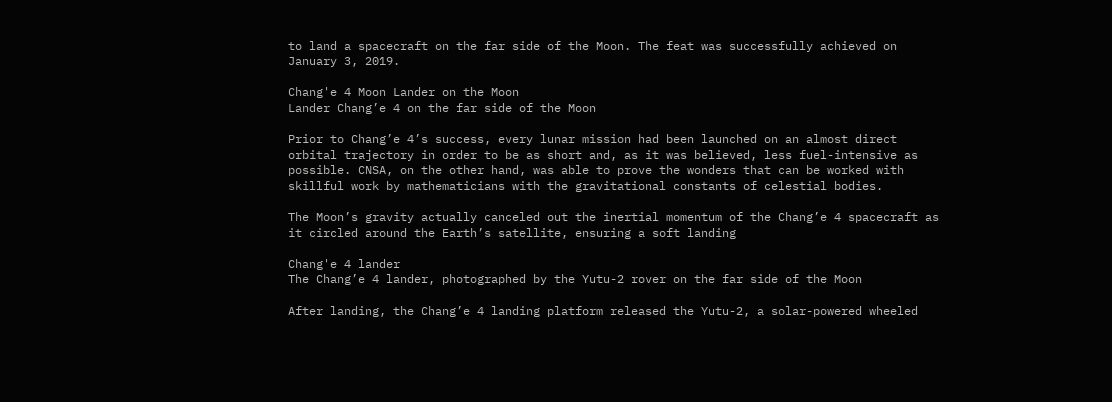to land a spacecraft on the far side of the Moon. The feat was successfully achieved on January 3, 2019.

Chang'e 4 Moon Lander on the Moon
Lander Chang’e 4 on the far side of the Moon

Prior to Chang’e 4’s success, every lunar mission had been launched on an almost direct orbital trajectory in order to be as short and, as it was believed, less fuel-intensive as possible. CNSA, on the other hand, was able to prove the wonders that can be worked with skillful work by mathematicians with the gravitational constants of celestial bodies.

The Moon’s gravity actually canceled out the inertial momentum of the Chang’e 4 spacecraft as it circled around the Earth’s satellite, ensuring a soft landing

Chang'e 4 lander
The Chang’e 4 lander, photographed by the Yutu-2 rover on the far side of the Moon

After landing, the Chang’e 4 landing platform released the Yutu-2, a solar-powered wheeled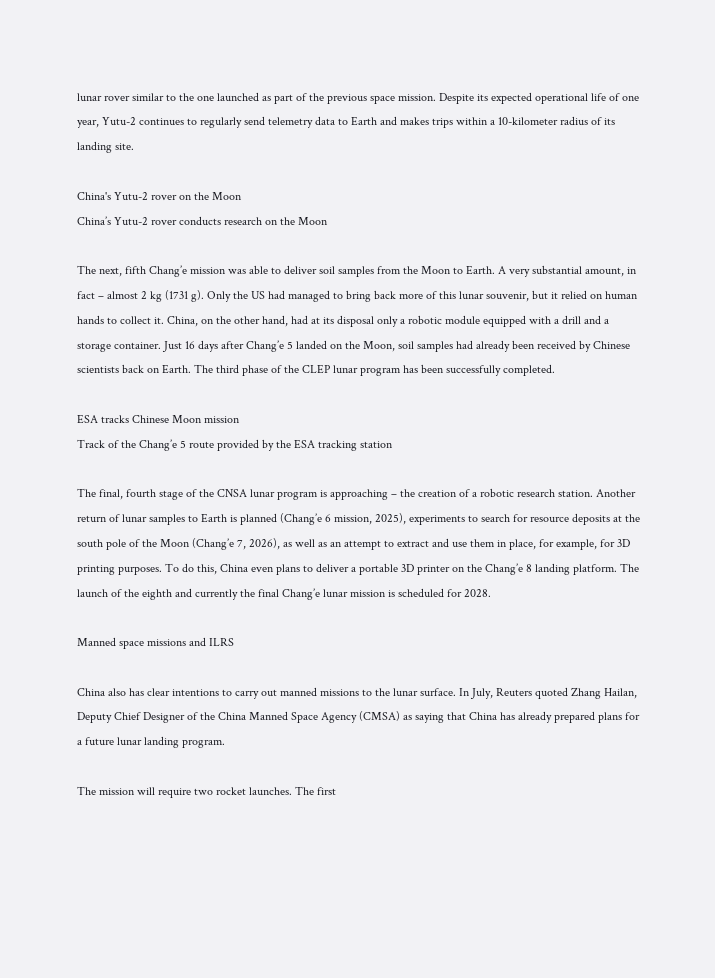lunar rover similar to the one launched as part of the previous space mission. Despite its expected operational life of one year, Yutu-2 continues to regularly send telemetry data to Earth and makes trips within a 10-kilometer radius of its landing site.

China's Yutu-2 rover on the Moon
China’s Yutu-2 rover conducts research on the Moon

The next, fifth Chang’e mission was able to deliver soil samples from the Moon to Earth. A very substantial amount, in fact – almost 2 kg (1731 g). Only the US had managed to bring back more of this lunar souvenir, but it relied on human hands to collect it. China, on the other hand, had at its disposal only a robotic module equipped with a drill and a storage container. Just 16 days after Chang’e 5 landed on the Moon, soil samples had already been received by Chinese scientists back on Earth. The third phase of the CLEP lunar program has been successfully completed.

ESA tracks Chinese Moon mission
Track of the Chang’e 5 route provided by the ESA tracking station

The final, fourth stage of the CNSA lunar program is approaching – the creation of a robotic research station. Another return of lunar samples to Earth is planned (Chang’e 6 mission, 2025), experiments to search for resource deposits at the south pole of the Moon (Chang’e 7, 2026), as well as an attempt to extract and use them in place, for example, for 3D printing purposes. To do this, China even plans to deliver a portable 3D printer on the Chang’e 8 landing platform. The launch of the eighth and currently the final Chang’e lunar mission is scheduled for 2028.

Manned space missions and ILRS

China also has clear intentions to carry out manned missions to the lunar surface. In July, Reuters quoted Zhang Hailan, Deputy Chief Designer of the China Manned Space Agency (CMSA) as saying that China has already prepared plans for a future lunar landing program.

The mission will require two rocket launches. The first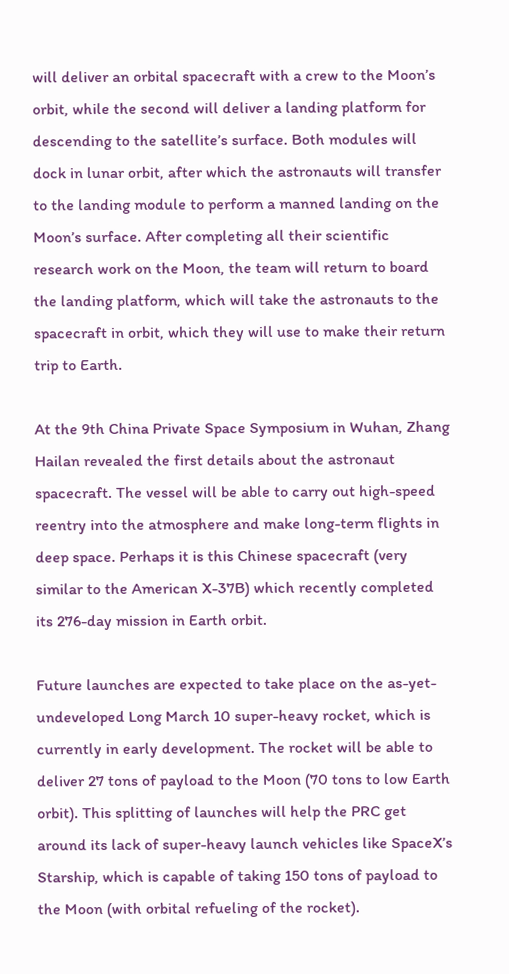will deliver an orbital spacecraft with a crew to the Moon’s orbit, while the second will deliver a landing platform for descending to the satellite’s surface. Both modules will dock in lunar orbit, after which the astronauts will transfer to the landing module to perform a manned landing on the Moon’s surface. After completing all their scientific research work on the Moon, the team will return to board the landing platform, which will take the astronauts to the spacecraft in orbit, which they will use to make their return trip to Earth.

At the 9th China Private Space Symposium in Wuhan, Zhang Hailan revealed the first details about the astronaut spacecraft. The vessel will be able to carry out high-speed reentry into the atmosphere and make long-term flights in deep space. Perhaps it is this Chinese spacecraft (very similar to the American X-37B) which recently completed its 276-day mission in Earth orbit.

Future launches are expected to take place on the as-yet-undeveloped Long March 10 super-heavy rocket, which is currently in early development. The rocket will be able to deliver 27 tons of payload to the Moon (70 tons to low Earth orbit). This splitting of launches will help the PRC get around its lack of super-heavy launch vehicles like SpaceX’s Starship, which is capable of taking 150 tons of payload to the Moon (with orbital refueling of the rocket).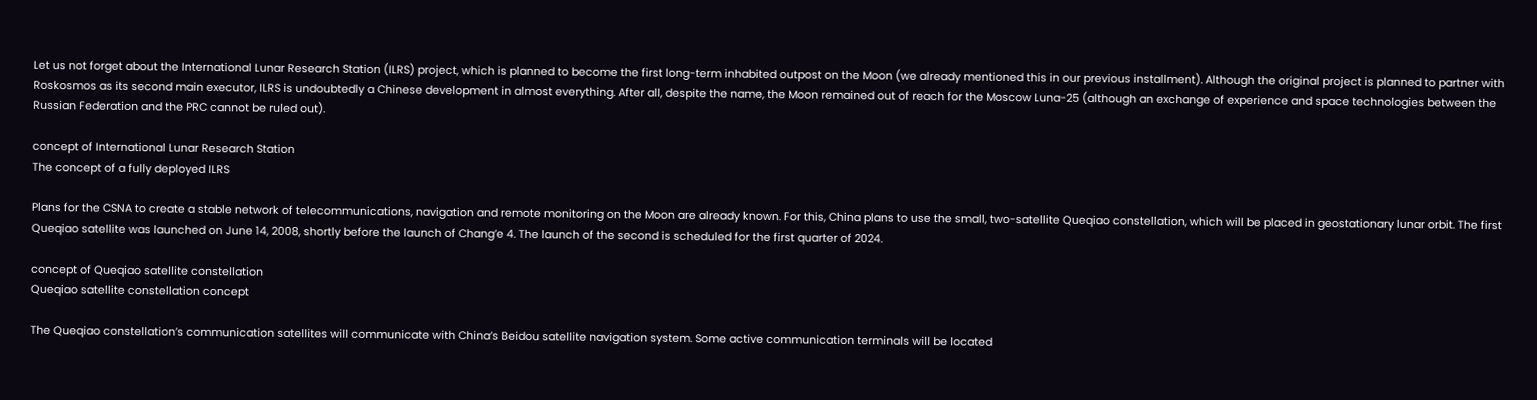Let us not forget about the International Lunar Research Station (ILRS) project, which is planned to become the first long-term inhabited outpost on the Moon (we already mentioned this in our previous installment). Although the original project is planned to partner with Roskosmos as its second main executor, ILRS is undoubtedly a Chinese development in almost everything. After all, despite the name, the Moon remained out of reach for the Moscow Luna-25 (although an exchange of experience and space technologies between the Russian Federation and the PRC cannot be ruled out).

concept of International Lunar Research Station
The concept of a fully deployed ILRS

Plans for the CSNA to create a stable network of telecommunications, navigation and remote monitoring on the Moon are already known. For this, China plans to use the small, two-satellite Queqiao constellation, which will be placed in geostationary lunar orbit. The first Queqiao satellite was launched on June 14, 2008, shortly before the launch of Chang’e 4. The launch of the second is scheduled for the first quarter of 2024.

concept of Queqiao satellite constellation
Queqiao satellite constellation concept

The Queqiao constellation’s communication satellites will communicate with China’s Beidou satellite navigation system. Some active communication terminals will be located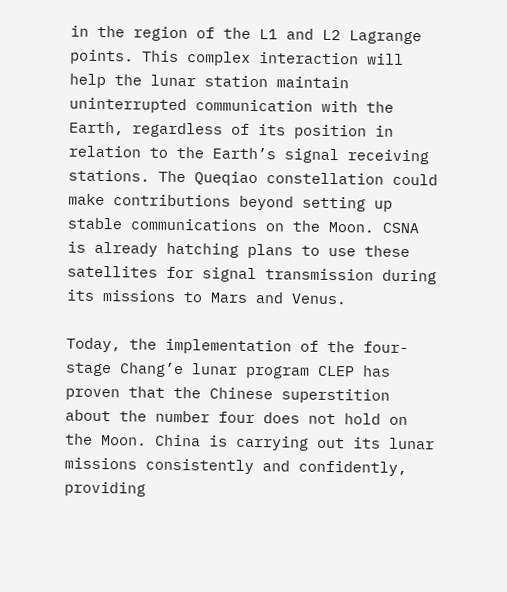in the region of the L1 and L2 Lagrange points. This complex interaction will help the lunar station maintain uninterrupted communication with the Earth, regardless of its position in relation to the Earth’s signal receiving stations. The Queqiao constellation could make contributions beyond setting up stable communications on the Moon. CSNA is already hatching plans to use these satellites for signal transmission during its missions to Mars and Venus.

Today, the implementation of the four-stage Chang’e lunar program CLEP has proven that the Chinese superstition about the number four does not hold on the Moon. China is carrying out its lunar missions consistently and confidently, providing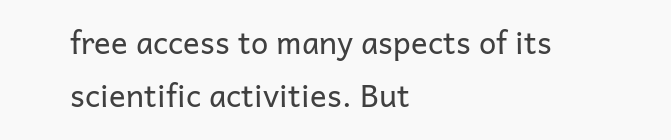free access to many aspects of its scientific activities. But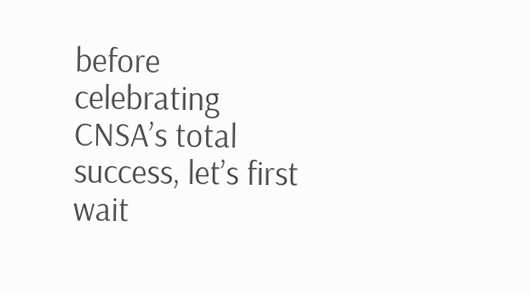before celebrating CNSA’s total success, let’s first wait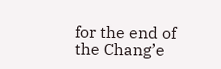for the end of the Chang’e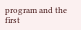program and the first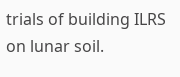trials of building ILRS on lunar soil.